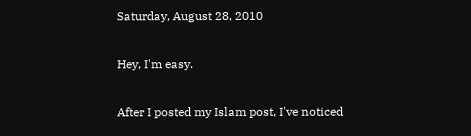Saturday, August 28, 2010

Hey, I'm easy.

After I posted my Islam post, I've noticed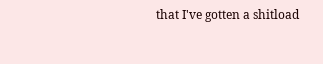that I've gotten a shitload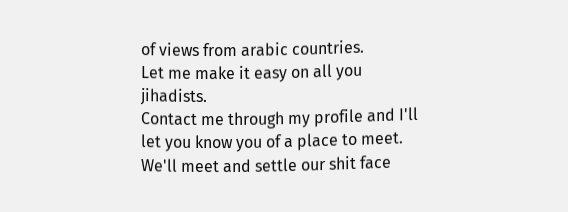of views from arabic countries.
Let me make it easy on all you jihadists.
Contact me through my profile and I'll let you know you of a place to meet. We'll meet and settle our shit face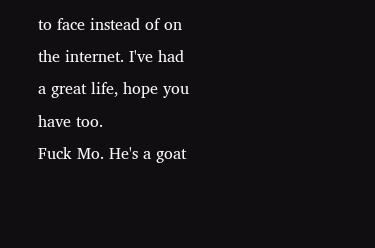to face instead of on the internet. I've had a great life, hope you have too.
Fuck Mo. He's a goat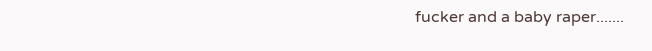fucker and a baby raper.......